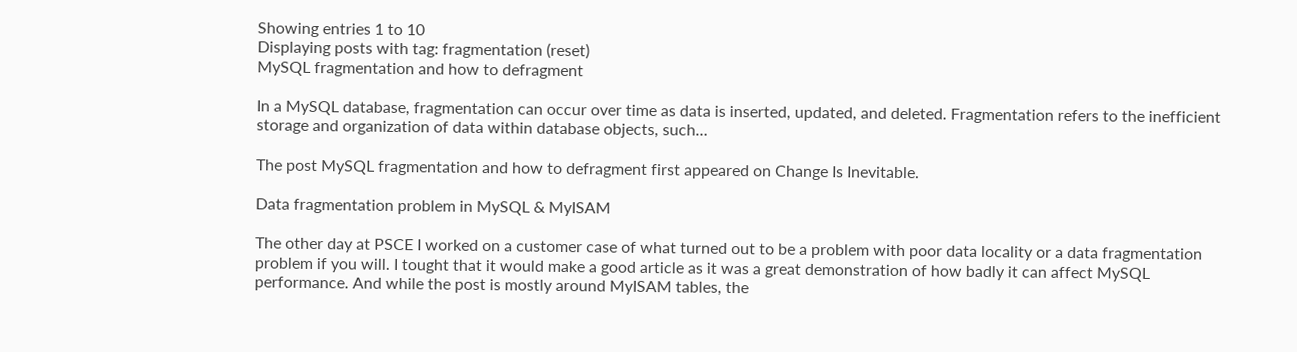Showing entries 1 to 10
Displaying posts with tag: fragmentation (reset)
MySQL fragmentation and how to defragment

In a MySQL database, fragmentation can occur over time as data is inserted, updated, and deleted. Fragmentation refers to the inefficient storage and organization of data within database objects, such…

The post MySQL fragmentation and how to defragment first appeared on Change Is Inevitable.

Data fragmentation problem in MySQL & MyISAM

The other day at PSCE I worked on a customer case of what turned out to be a problem with poor data locality or a data fragmentation problem if you will. I tought that it would make a good article as it was a great demonstration of how badly it can affect MySQL performance. And while the post is mostly around MyISAM tables, the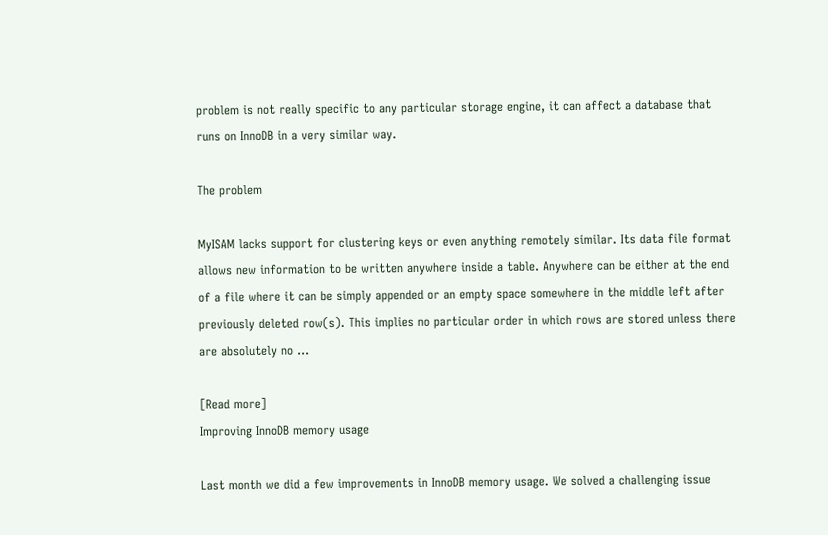problem is not really specific to any particular storage engine, it can affect a database that runs on InnoDB in a very similar way.

The problem

MyISAM lacks support for clustering keys or even anything remotely similar. Its data file format allows new information to be written anywhere inside a table. Anywhere can be either at the end of a file where it can be simply appended or an empty space somewhere in the middle left after previously deleted row(s). This implies no particular order in which rows are stored unless there are absolutely no …

[Read more]
Improving InnoDB memory usage

Last month we did a few improvements in InnoDB memory usage. We solved a challenging issue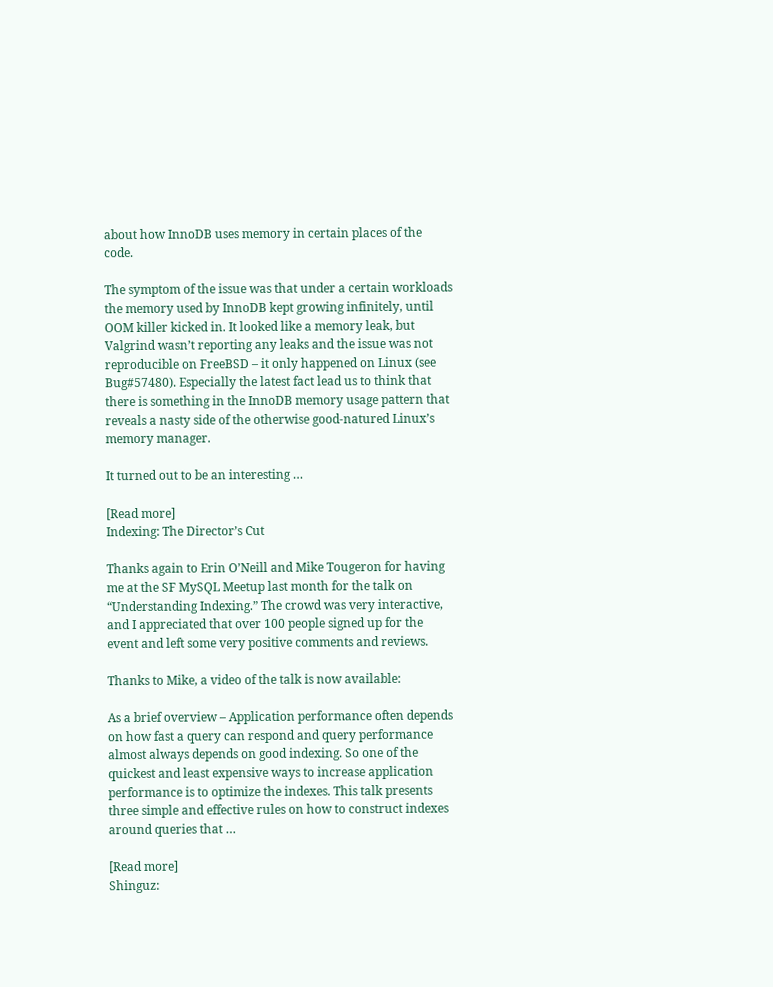about how InnoDB uses memory in certain places of the code.

The symptom of the issue was that under a certain workloads the memory used by InnoDB kept growing infinitely, until OOM killer kicked in. It looked like a memory leak, but Valgrind wasn’t reporting any leaks and the issue was not reproducible on FreeBSD – it only happened on Linux (see Bug#57480). Especially the latest fact lead us to think that there is something in the InnoDB memory usage pattern that reveals a nasty side of the otherwise good-natured Linux’s memory manager.

It turned out to be an interesting …

[Read more]
Indexing: The Director’s Cut

Thanks again to Erin O’Neill and Mike Tougeron for having me at the SF MySQL Meetup last month for the talk on “Understanding Indexing.” The crowd was very interactive, and I appreciated that over 100 people signed up for the event and left some very positive comments and reviews.

Thanks to Mike, a video of the talk is now available:

As a brief overview – Application performance often depends on how fast a query can respond and query performance almost always depends on good indexing. So one of the quickest and least expensive ways to increase application performance is to optimize the indexes. This talk presents three simple and effective rules on how to construct indexes around queries that …

[Read more]
Shinguz: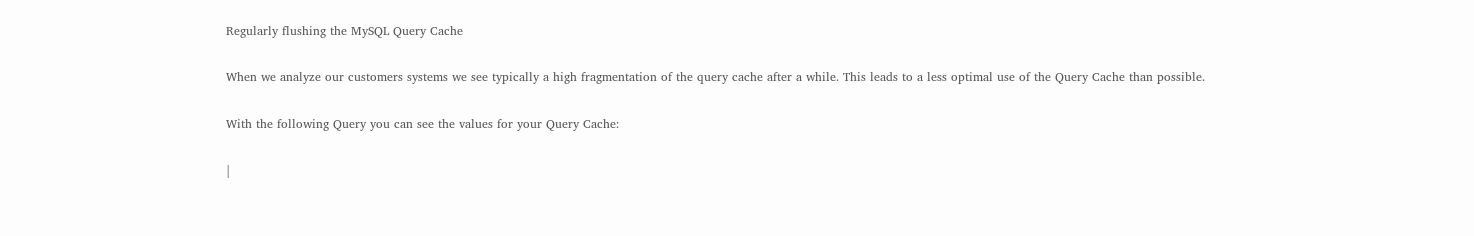Regularly flushing the MySQL Query Cache

When we analyze our customers systems we see typically a high fragmentation of the query cache after a while. This leads to a less optimal use of the Query Cache than possible.

With the following Query you can see the values for your Query Cache:

|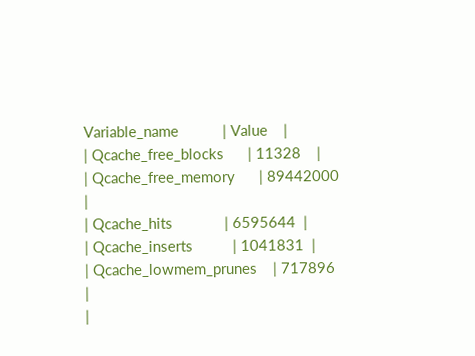Variable_name           | Value    |
| Qcache_free_blocks      | 11328    |
| Qcache_free_memory      | 89442000 |
| Qcache_hits             | 6595644  |
| Qcache_inserts          | 1041831  |
| Qcache_lowmem_prunes    | 717896   |
|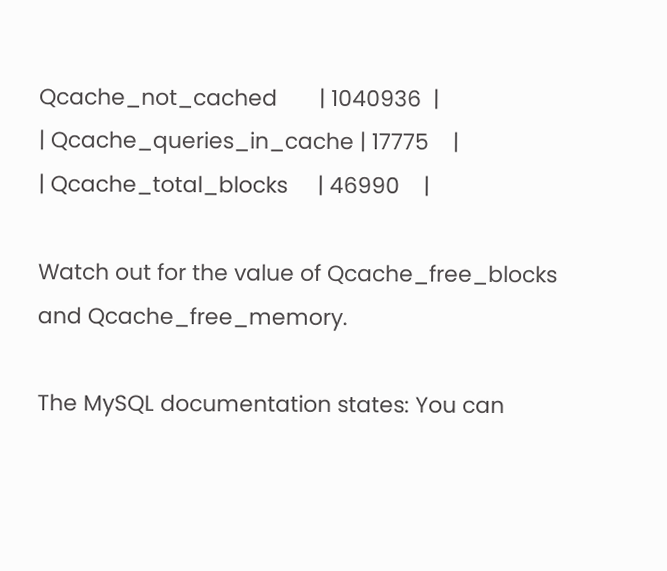Qcache_not_cached       | 1040936  |
| Qcache_queries_in_cache | 17775    |
| Qcache_total_blocks     | 46990    |

Watch out for the value of Qcache_free_blocks and Qcache_free_memory.

The MySQL documentation states: You can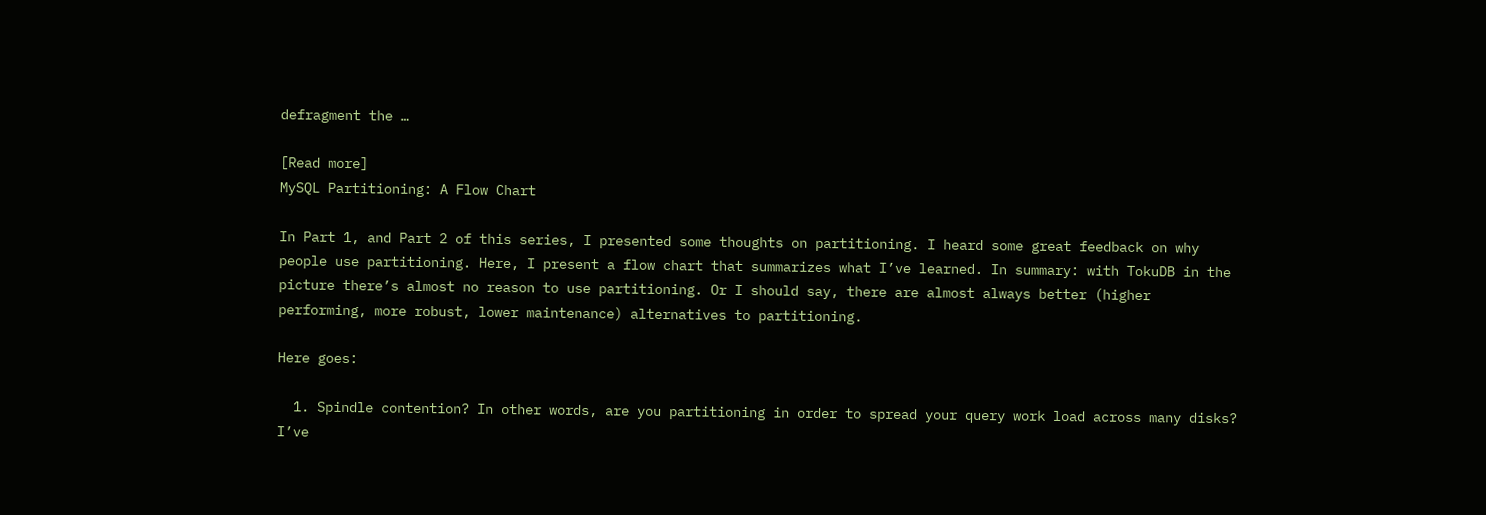defragment the …

[Read more]
MySQL Partitioning: A Flow Chart

In Part 1, and Part 2 of this series, I presented some thoughts on partitioning. I heard some great feedback on why people use partitioning. Here, I present a flow chart that summarizes what I’ve learned. In summary: with TokuDB in the picture there’s almost no reason to use partitioning. Or I should say, there are almost always better (higher performing, more robust, lower maintenance) alternatives to partitioning.

Here goes:

  1. Spindle contention? In other words, are you partitioning in order to spread your query work load across many disks? I’ve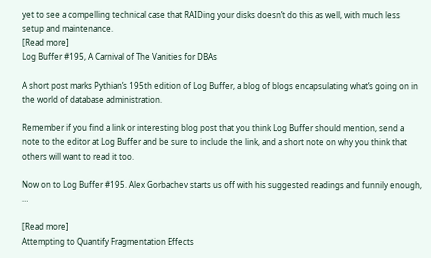yet to see a compelling technical case that RAIDing your disks doesn’t do this as well, with much less setup and maintenance.
[Read more]
Log Buffer #195, A Carnival of The Vanities for DBAs

A short post marks Pythian’s 195th edition of Log Buffer, a blog of blogs encapsulating what’s going on in the world of database administration.

Remember if you find a link or interesting blog post that you think Log Buffer should mention, send a note to the editor at Log Buffer and be sure to include the link, and a short note on why you think that others will want to read it too.

Now on to Log Buffer #195. Alex Gorbachev starts us off with his suggested readings and funnily enough, …

[Read more]
Attempting to Quantify Fragmentation Effects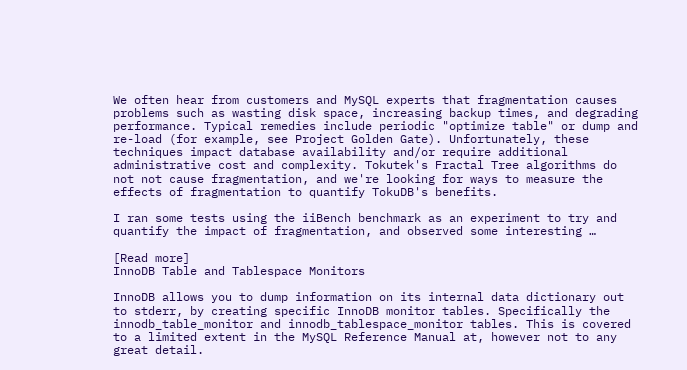We often hear from customers and MySQL experts that fragmentation causes problems such as wasting disk space, increasing backup times, and degrading performance. Typical remedies include periodic "optimize table" or dump and re-load (for example, see Project Golden Gate). Unfortunately, these techniques impact database availability and/or require additional administrative cost and complexity. Tokutek's Fractal Tree algorithms do not not cause fragmentation, and we're looking for ways to measure the effects of fragmentation to quantify TokuDB's benefits.

I ran some tests using the iiBench benchmark as an experiment to try and quantify the impact of fragmentation, and observed some interesting …

[Read more]
InnoDB Table and Tablespace Monitors

InnoDB allows you to dump information on its internal data dictionary out to stderr, by creating specific InnoDB monitor tables. Specifically the innodb_table_monitor and innodb_tablespace_monitor tables. This is covered to a limited extent in the MySQL Reference Manual at, however not to any great detail.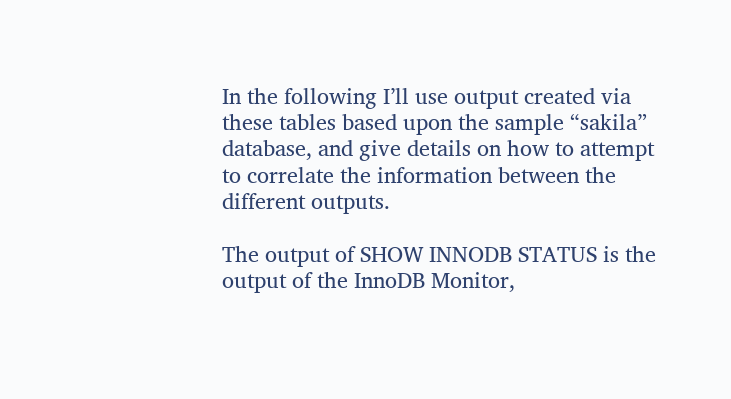In the following I’ll use output created via these tables based upon the sample “sakila” database, and give details on how to attempt to correlate the information between the different outputs.

The output of SHOW INNODB STATUS is the output of the InnoDB Monitor,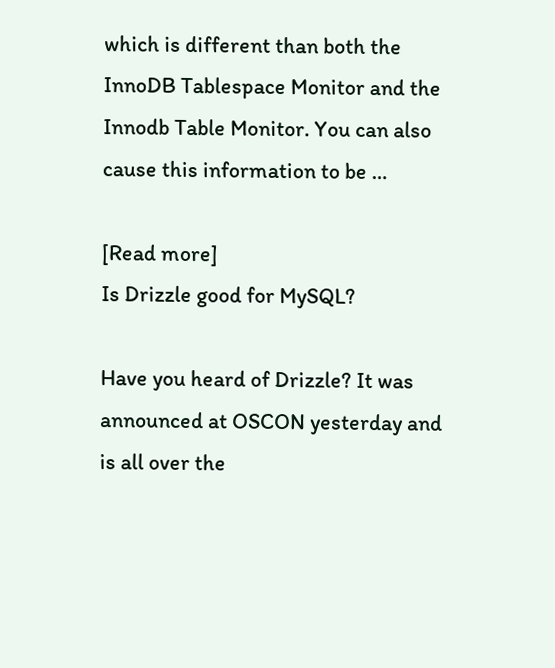which is different than both the InnoDB Tablespace Monitor and the Innodb Table Monitor. You can also cause this information to be …

[Read more]
Is Drizzle good for MySQL?

Have you heard of Drizzle? It was announced at OSCON yesterday and is all over the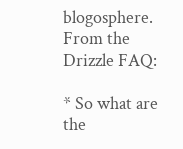blogosphere. From the Drizzle FAQ:

* So what are the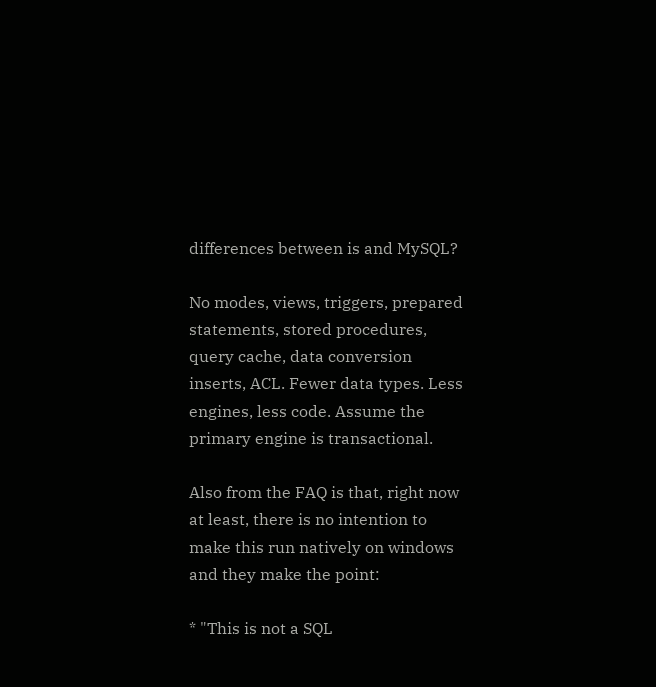differences between is and MySQL?

No modes, views, triggers, prepared statements, stored procedures, query cache, data conversion inserts, ACL. Fewer data types. Less engines, less code. Assume the primary engine is transactional.

Also from the FAQ is that, right now at least, there is no intention to make this run natively on windows and they make the point:

* "This is not a SQL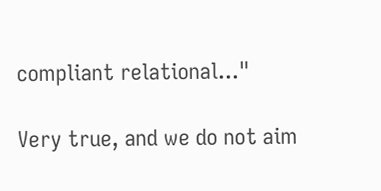compliant relational..."

Very true, and we do not aim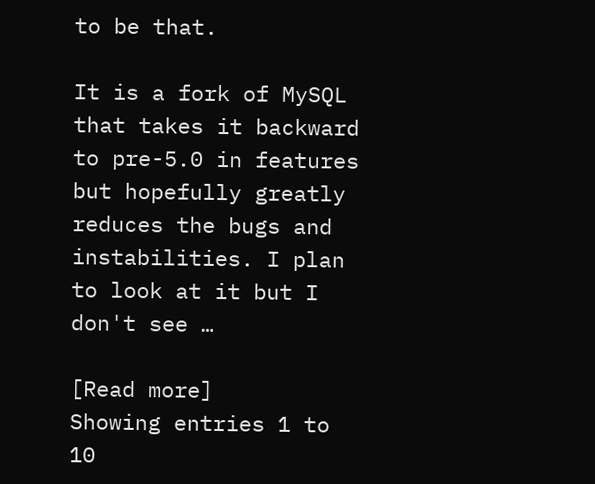to be that.

It is a fork of MySQL that takes it backward to pre-5.0 in features but hopefully greatly reduces the bugs and instabilities. I plan to look at it but I don't see …

[Read more]
Showing entries 1 to 10